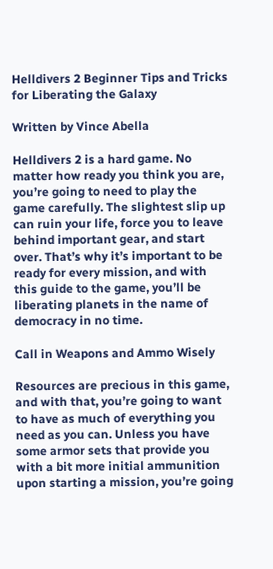Helldivers 2 Beginner Tips and Tricks for Liberating the Galaxy

Written by Vince Abella

Helldivers 2 is a hard game. No matter how ready you think you are, you’re going to need to play the game carefully. The slightest slip up can ruin your life, force you to leave behind important gear, and start over. That’s why it’s important to be ready for every mission, and with this guide to the game, you’ll be liberating planets in the name of democracy in no time.

Call in Weapons and Ammo Wisely

Resources are precious in this game, and with that, you’re going to want to have as much of everything you need as you can. Unless you have some armor sets that provide you with a bit more initial ammunition upon starting a mission, you’re going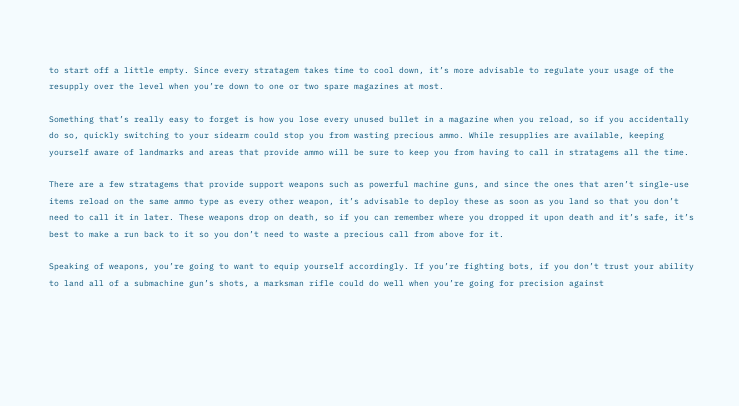to start off a little empty. Since every stratagem takes time to cool down, it’s more advisable to regulate your usage of the resupply over the level when you’re down to one or two spare magazines at most.

Something that’s really easy to forget is how you lose every unused bullet in a magazine when you reload, so if you accidentally do so, quickly switching to your sidearm could stop you from wasting precious ammo. While resupplies are available, keeping yourself aware of landmarks and areas that provide ammo will be sure to keep you from having to call in stratagems all the time.

There are a few stratagems that provide support weapons such as powerful machine guns, and since the ones that aren’t single-use items reload on the same ammo type as every other weapon, it’s advisable to deploy these as soon as you land so that you don’t need to call it in later. These weapons drop on death, so if you can remember where you dropped it upon death and it’s safe, it’s best to make a run back to it so you don’t need to waste a precious call from above for it.

Speaking of weapons, you’re going to want to equip yourself accordingly. If you’re fighting bots, if you don’t trust your ability to land all of a submachine gun’s shots, a marksman rifle could do well when you’re going for precision against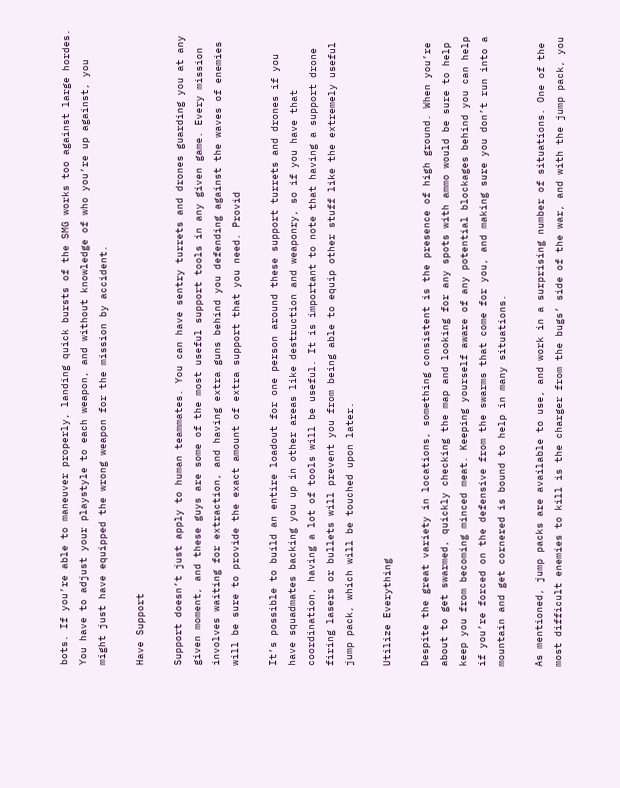bots. If you’re able to maneuver properly, landing quick bursts of the SMG works too against large hordes. You have to adjust your playstyle to each weapon, and without knowledge of who you’re up against, you might just have equipped the wrong weapon for the mission by accident.

Have Support

Support doesn’t just apply to human teammates. You can have sentry turrets and drones guarding you at any given moment, and these guys are some of the most useful support tools in any given game. Every mission involves waiting for extraction, and having extra guns behind you defending against the waves of enemies will be sure to provide the exact amount of extra support that you need. Provid

It’s possible to build an entire loadout for one person around these support turrets and drones if you have squadmates backing you up in other areas like destruction and weaponry, so if you have that coordination, having a lot of tools will be useful. It is important to note that having a support drone firing lasers or bullets will prevent you from being able to equip other stuff like the extremely useful jump pack, which will be touched upon later.

Utilize Everything

Despite the great variety in locations, something consistent is the presence of high ground. When you’re about to get swarmed, quickly checking the map and looking for any spots with ammo would be sure to help keep you from becoming minced meat. Keeping yourself aware of any potential blockages behind you can help if you’re forced on the defensive from the swarms that come for you, and making sure you don’t run into a mountain and get cornered is bound to help in many situations.

As mentioned, jump packs are available to use, and work in a surprising number of situations. One of the most difficult enemies to kill is the charger from the bugs’ side of the war, and with the jump pack, you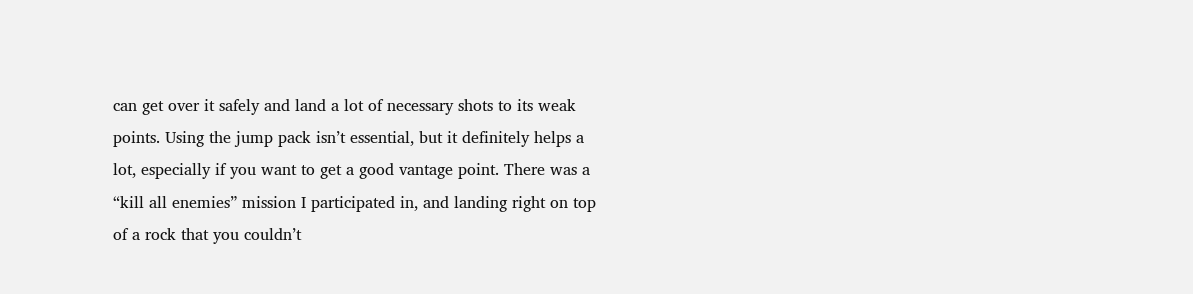can get over it safely and land a lot of necessary shots to its weak points. Using the jump pack isn’t essential, but it definitely helps a lot, especially if you want to get a good vantage point. There was a “kill all enemies” mission I participated in, and landing right on top of a rock that you couldn’t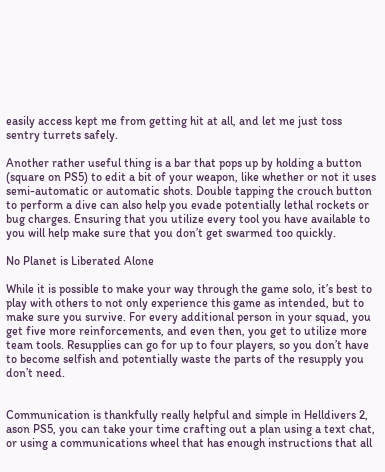easily access kept me from getting hit at all, and let me just toss sentry turrets safely.

Another rather useful thing is a bar that pops up by holding a button (square on PS5) to edit a bit of your weapon, like whether or not it uses semi-automatic or automatic shots. Double tapping the crouch button to perform a dive can also help you evade potentially lethal rockets or bug charges. Ensuring that you utilize every tool you have available to you will help make sure that you don’t get swarmed too quickly.

No Planet is Liberated Alone

While it is possible to make your way through the game solo, it’s best to play with others to not only experience this game as intended, but to make sure you survive. For every additional person in your squad, you get five more reinforcements, and even then, you get to utilize more team tools. Resupplies can go for up to four players, so you don’t have to become selfish and potentially waste the parts of the resupply you don’t need.


Communication is thankfully really helpful and simple in Helldivers 2, ason PS5, you can take your time crafting out a plan using a text chat, or using a communications wheel that has enough instructions that all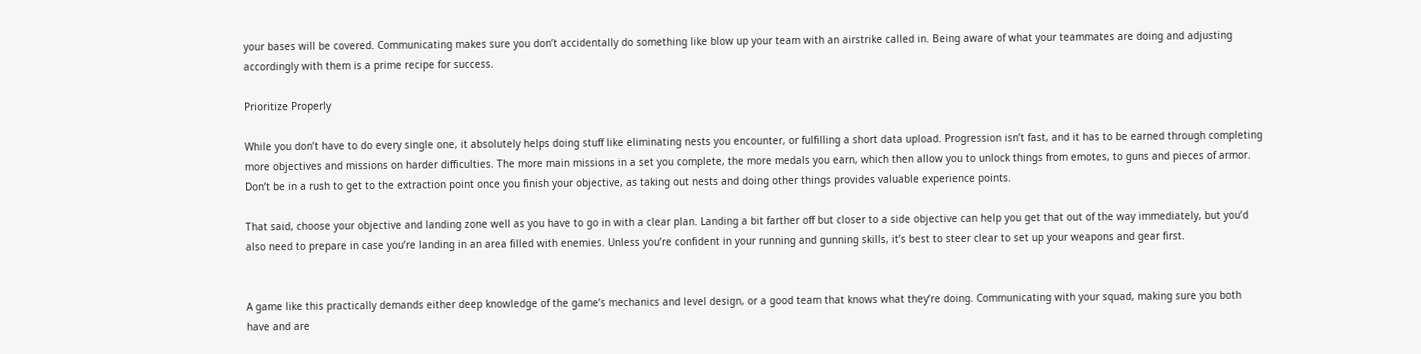your bases will be covered. Communicating makes sure you don’t accidentally do something like blow up your team with an airstrike called in. Being aware of what your teammates are doing and adjusting accordingly with them is a prime recipe for success.

Prioritize Properly

While you don’t have to do every single one, it absolutely helps doing stuff like eliminating nests you encounter, or fulfilling a short data upload. Progression isn’t fast, and it has to be earned through completing more objectives and missions on harder difficulties. The more main missions in a set you complete, the more medals you earn, which then allow you to unlock things from emotes, to guns and pieces of armor. Don’t be in a rush to get to the extraction point once you finish your objective, as taking out nests and doing other things provides valuable experience points.

That said, choose your objective and landing zone well as you have to go in with a clear plan. Landing a bit farther off but closer to a side objective can help you get that out of the way immediately, but you’d also need to prepare in case you’re landing in an area filled with enemies. Unless you’re confident in your running and gunning skills, it’s best to steer clear to set up your weapons and gear first.


A game like this practically demands either deep knowledge of the game’s mechanics and level design, or a good team that knows what they’re doing. Communicating with your squad, making sure you both have and are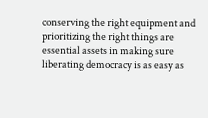conserving the right equipment and prioritizing the right things are essential assets in making sure liberating democracy is as easy as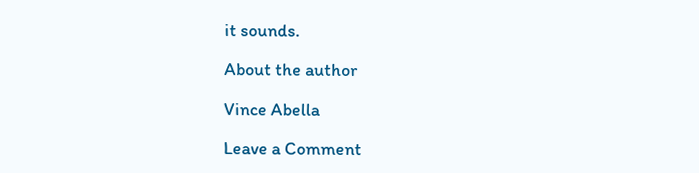it sounds.

About the author

Vince Abella

Leave a Comment